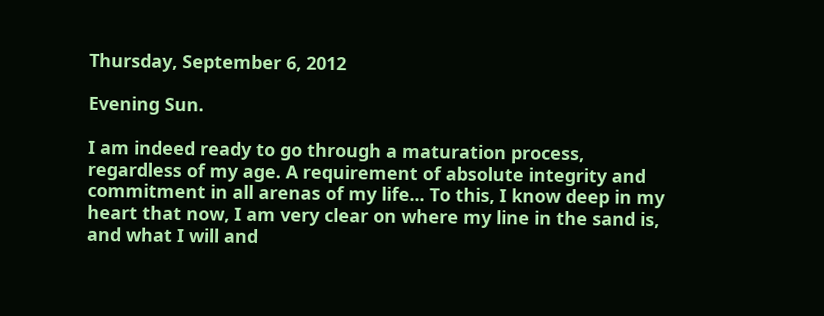Thursday, September 6, 2012

Evening Sun.

I am indeed ready to go through a maturation process, regardless of my age. A requirement of absolute integrity and commitment in all arenas of my life... To this, I know deep in my heart that now, I am very clear on where my line in the sand is, and what I will and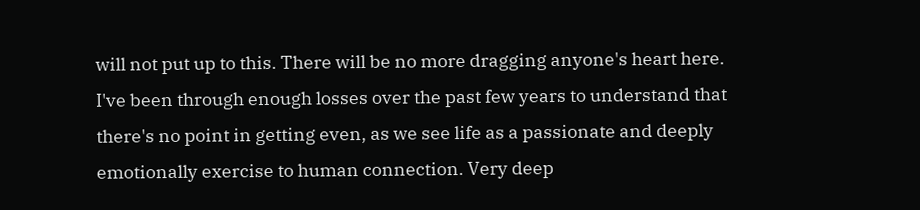will not put up to this. There will be no more dragging anyone's heart here. I've been through enough losses over the past few years to understand that there's no point in getting even, as we see life as a passionate and deeply emotionally exercise to human connection. Very deep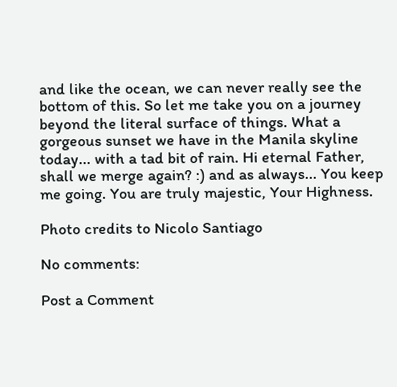and like the ocean, we can never really see the bottom of this. So let me take you on a journey beyond the literal surface of things. What a gorgeous sunset we have in the Manila skyline today... with a tad bit of rain. Hi eternal Father, shall we merge again? :) and as always... You keep me going. You are truly majestic, Your Highness.

Photo credits to Nicolo Santiago

No comments:

Post a Comment